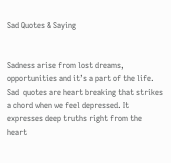Sad Quotes & Saying


Sadness arise from lost dreams, opportunities and it’s a part of the life.  Sad  quotes are heart breaking that strikes a chord when we feel depressed. It expresses deep truths right from the heart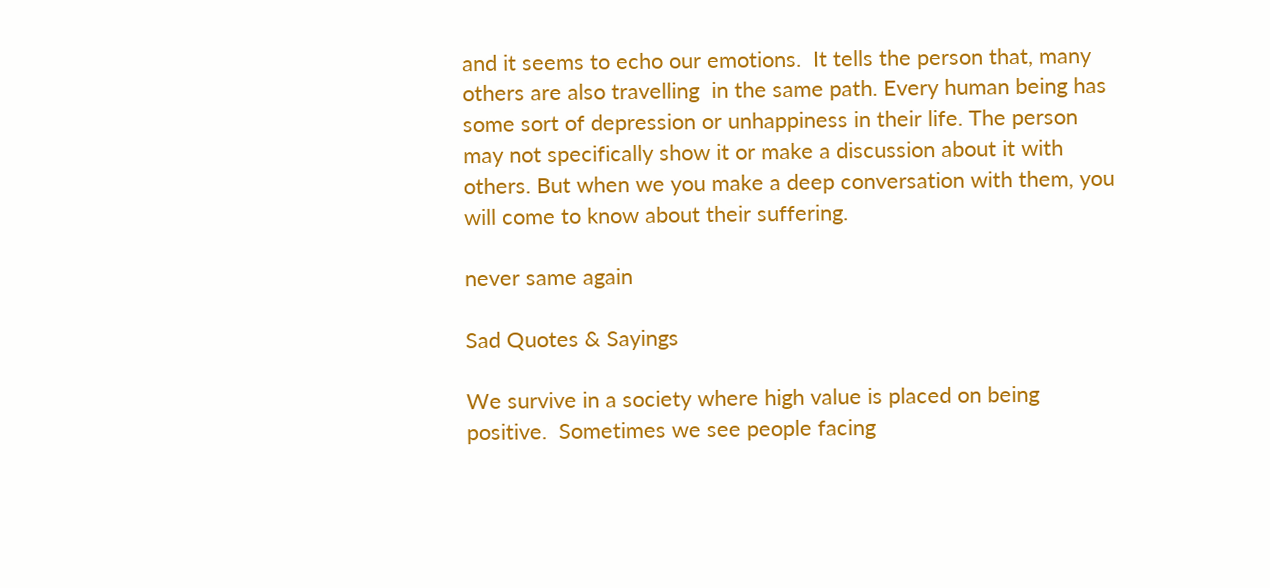and it seems to echo our emotions.  It tells the person that, many others are also travelling  in the same path. Every human being has some sort of depression or unhappiness in their life. The person may not specifically show it or make a discussion about it with others. But when we you make a deep conversation with them, you will come to know about their suffering.

never same again

Sad Quotes & Sayings

We survive in a society where high value is placed on being positive.  Sometimes we see people facing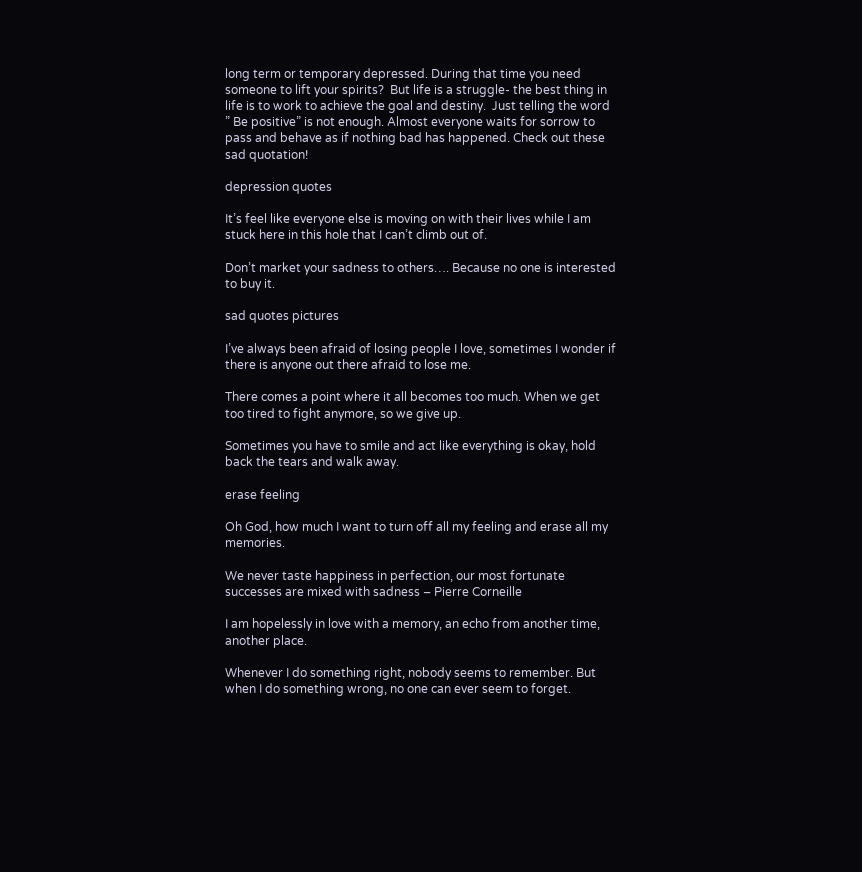long term or temporary depressed. During that time you need someone to lift your spirits?  But life is a struggle- the best thing in life is to work to achieve the goal and destiny.  Just telling the word ” Be positive” is not enough. Almost everyone waits for sorrow to pass and behave as if nothing bad has happened. Check out these sad quotation!

depression quotes

It’s feel like everyone else is moving on with their lives while I am stuck here in this hole that I can’t climb out of.

Don’t market your sadness to others…. Because no one is interested to buy it.

sad quotes pictures

I’ve always been afraid of losing people I love, sometimes I wonder if there is anyone out there afraid to lose me.

There comes a point where it all becomes too much. When we get too tired to fight anymore, so we give up.

Sometimes you have to smile and act like everything is okay, hold back the tears and walk away.

erase feeling

Oh God, how much I want to turn off all my feeling and erase all my memories.

We never taste happiness in perfection, our most fortunate successes are mixed with sadness – Pierre Corneille

I am hopelessly in love with a memory, an echo from another time, another place.

Whenever I do something right, nobody seems to remember. But when I do something wrong, no one can ever seem to forget.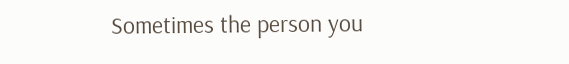Sometimes the person you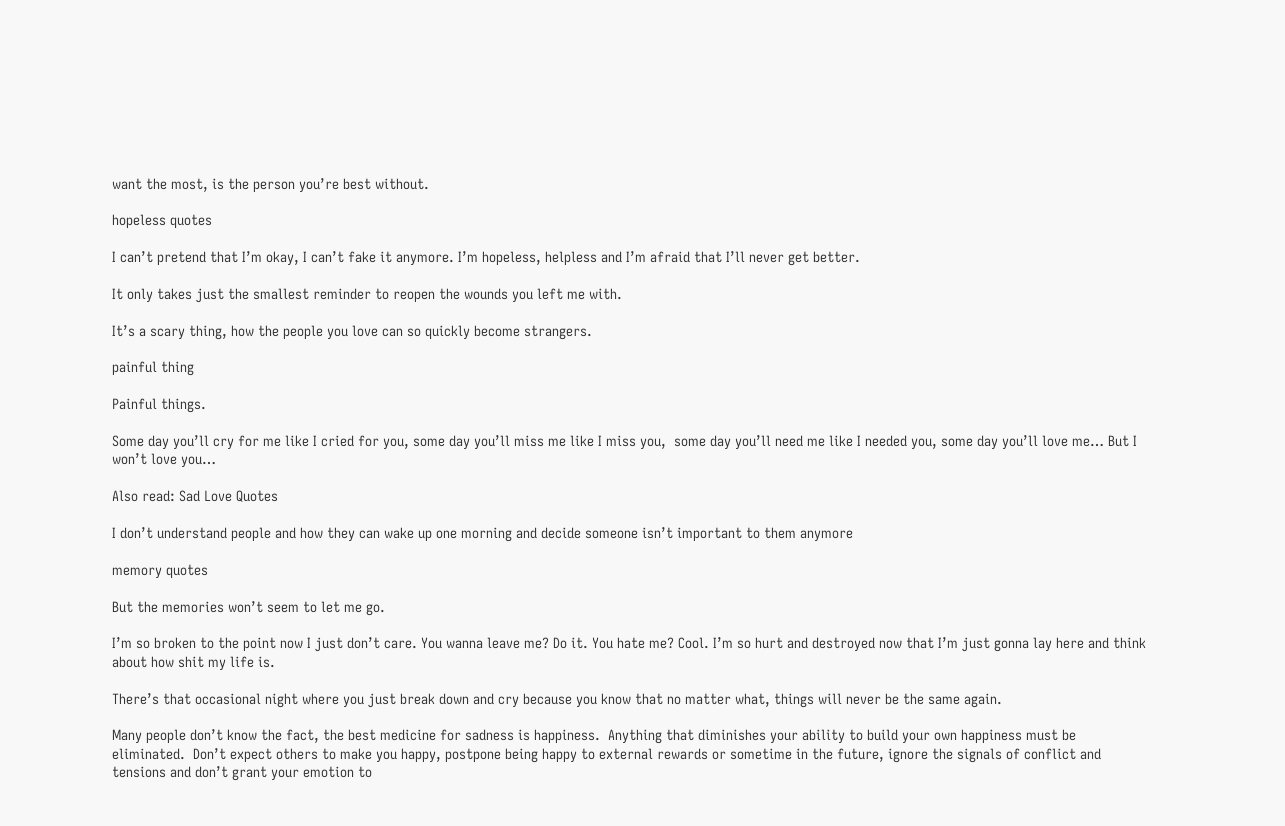want the most, is the person you’re best without.

hopeless quotes

I can’t pretend that I’m okay, I can’t fake it anymore. I’m hopeless, helpless and I’m afraid that I’ll never get better.

It only takes just the smallest reminder to reopen the wounds you left me with.

It’s a scary thing, how the people you love can so quickly become strangers.

painful thing

Painful things.

Some day you’ll cry for me like I cried for you, some day you’ll miss me like I miss you,  some day you’ll need me like I needed you, some day you’ll love me… But I won’t love you…

Also read: Sad Love Quotes

I don’t understand people and how they can wake up one morning and decide someone isn’t important to them anymore

memory quotes

But the memories won’t seem to let me go.

I’m so broken to the point now I just don’t care. You wanna leave me? Do it. You hate me? Cool. I’m so hurt and destroyed now that I’m just gonna lay here and think about how shit my life is.

There’s that occasional night where you just break down and cry because you know that no matter what, things will never be the same again.

Many people don’t know the fact, the best medicine for sadness is happiness.  Anything that diminishes your ability to build your own happiness must be eliminated.  Don’t expect others to make you happy, postpone being happy to external rewards or sometime in the future, ignore the signals of conflict and tensions and don’t grant your emotion to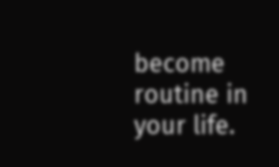become routine in your life.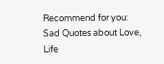Recommend for you:  Sad Quotes about Love, Life